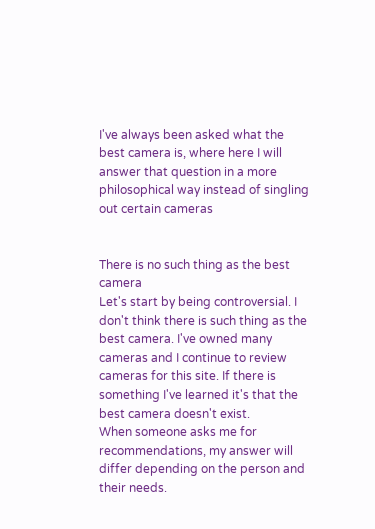I've always been asked what the best camera is, where here I will answer that question in a more philosophical way instead of singling out certain cameras


There is no such thing as the best camera
Let's start by being controversial. I don't think there is such thing as the best camera. I've owned many cameras and I continue to review cameras for this site. If there is something I've learned it's that the best camera doesn't exist.
When someone asks me for recommendations, my answer will differ depending on the person and their needs.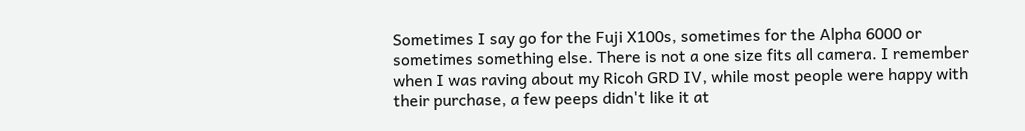Sometimes I say go for the Fuji X100s, sometimes for the Alpha 6000 or sometimes something else. There is not a one size fits all camera. I remember when I was raving about my Ricoh GRD IV, while most people were happy with their purchase, a few peeps didn't like it at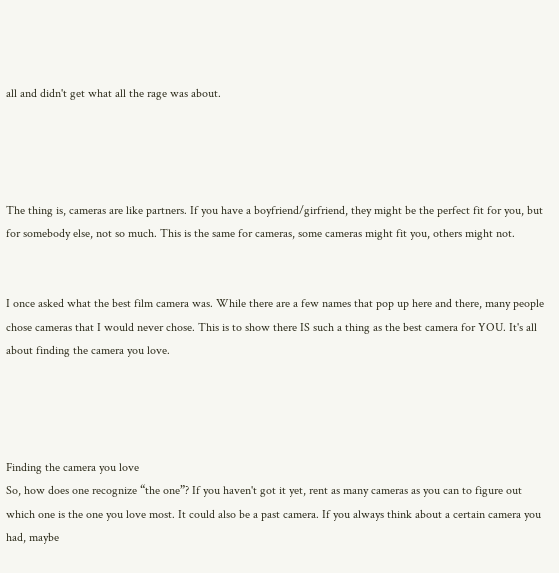all and didn't get what all the rage was about.




The thing is, cameras are like partners. If you have a boyfriend/girfriend, they might be the perfect fit for you, but for somebody else, not so much. This is the same for cameras, some cameras might fit you, others might not.


I once asked what the best film camera was. While there are a few names that pop up here and there, many people chose cameras that I would never chose. This is to show there IS such a thing as the best camera for YOU. It's all about finding the camera you love.




Finding the camera you love
So, how does one recognize “the one”? If you haven't got it yet, rent as many cameras as you can to figure out which one is the one you love most. It could also be a past camera. If you always think about a certain camera you had, maybe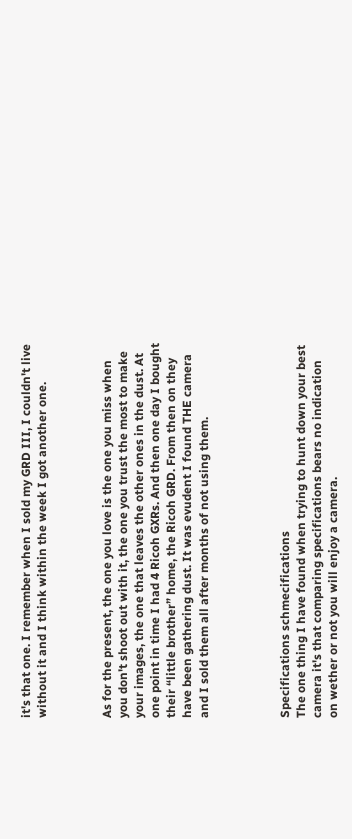it's that one. I remember when I sold my GRD III, I couldn't live without it and I think within the week I got another one.



As for the present, the one you love is the one you miss when you don't shoot out with it, the one you trust the most to make your images, the one that leaves the other ones in the dust. At one point in time I had 4 Ricoh GXRs. And then one day I bought their “little brother” home, the Ricoh GRD. From then on they have been gathering dust. It was evudent I found THE camera and I sold them all after months of not using them.




Specifications schmecifications
The one thing I have found when trying to hunt down your best camera it's that comparing specifications bears no indication on wether or not you will enjoy a camera.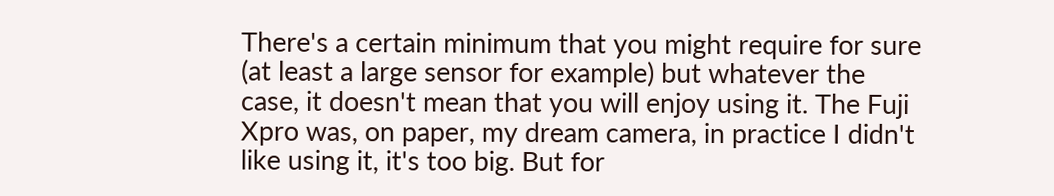There's a certain minimum that you might require for sure (at least a large sensor for example) but whatever the case, it doesn't mean that you will enjoy using it. The Fuji Xpro was, on paper, my dream camera, in practice I didn't like using it, it's too big. But for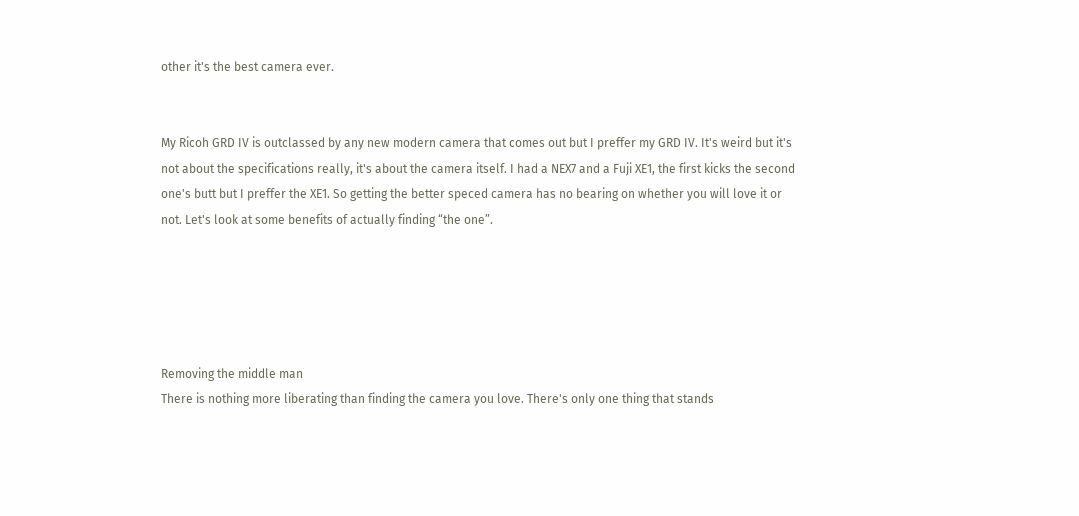other it's the best camera ever.


My Ricoh GRD IV is outclassed by any new modern camera that comes out but I preffer my GRD IV. It's weird but it's not about the specifications really, it's about the camera itself. I had a NEX7 and a Fuji XE1, the first kicks the second one's butt but I preffer the XE1. So getting the better speced camera has no bearing on whether you will love it or not. Let's look at some benefits of actually finding “the one”.





Removing the middle man
There is nothing more liberating than finding the camera you love. There's only one thing that stands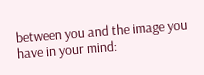between you and the image you have in your mind: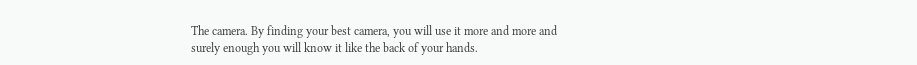The camera. By finding your best camera, you will use it more and more and surely enough you will know it like the back of your hands.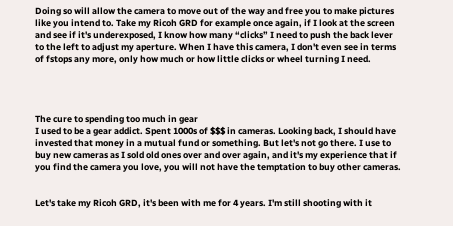Doing so will allow the camera to move out of the way and free you to make pictures like you intend to. Take my Ricoh GRD for example once again, if I look at the screen and see if it's underexposed, I know how many “clicks” I need to push the back lever to the left to adjust my aperture. When I have this camera, I don't even see in terms of fstops any more, only how much or how little clicks or wheel turning I need.




The cure to spending too much in gear
I used to be a gear addict. Spent 1000s of $$$ in cameras. Looking back, I should have invested that money in a mutual fund or something. But let's not go there. I use to buy new cameras as I sold old ones over and over again, and it's my experience that if you find the camera you love, you will not have the temptation to buy other cameras.


Let's take my Ricoh GRD, it's been with me for 4 years. I'm still shooting with it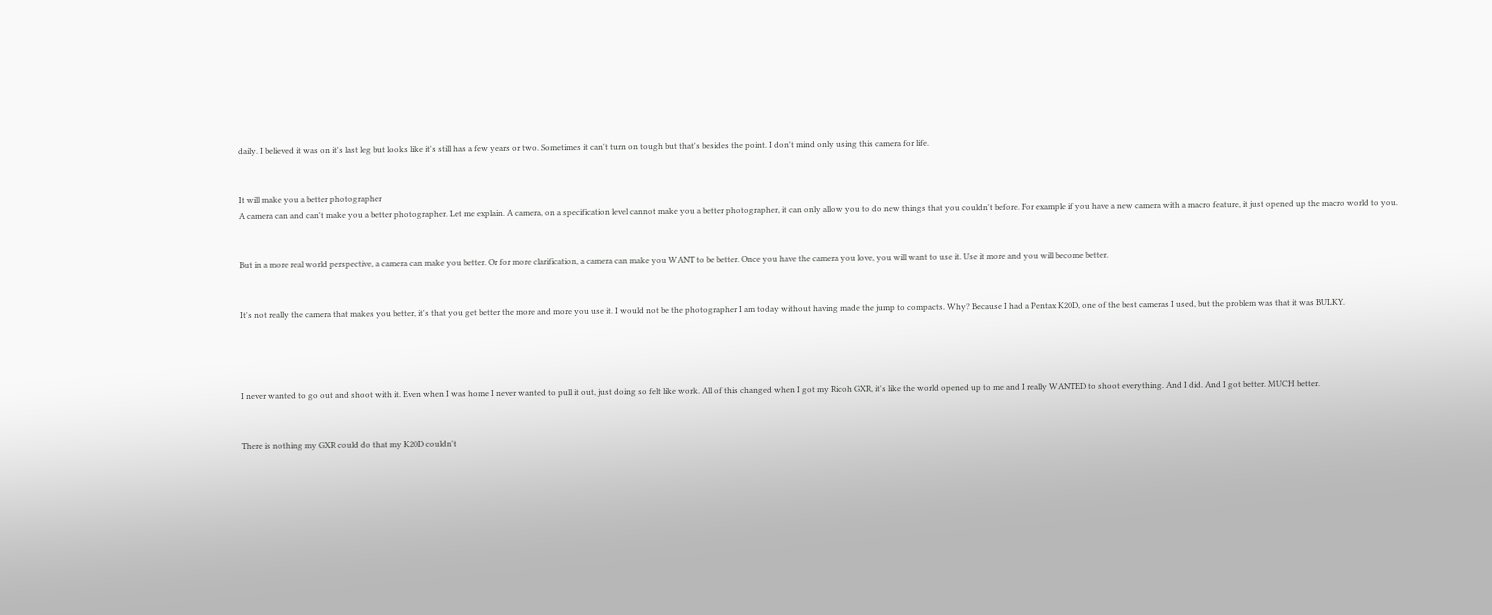daily. I believed it was on it's last leg but looks like it's still has a few years or two. Sometimes it can't turn on tough but that's besides the point. I don't mind only using this camera for life.


It will make you a better photographer
A camera can and can't make you a better photographer. Let me explain. A camera, on a specification level cannot make you a better photographer, it can only allow you to do new things that you couldn't before. For example if you have a new camera with a macro feature, it just opened up the macro world to you.


But in a more real world perspective, a camera can make you better. Or for more clarification, a camera can make you WANT to be better. Once you have the camera you love, you will want to use it. Use it more and you will become better.


It's not really the camera that makes you better, it's that you get better the more and more you use it. I would not be the photographer I am today without having made the jump to compacts. Why? Because I had a Pentax K20D, one of the best cameras I used, but the problem was that it was BULKY.




I never wanted to go out and shoot with it. Even when I was home I never wanted to pull it out, just doing so felt like work. All of this changed when I got my Ricoh GXR, it's like the world opened up to me and I really WANTED to shoot everything. And I did. And I got better. MUCH better.


There is nothing my GXR could do that my K20D couldn't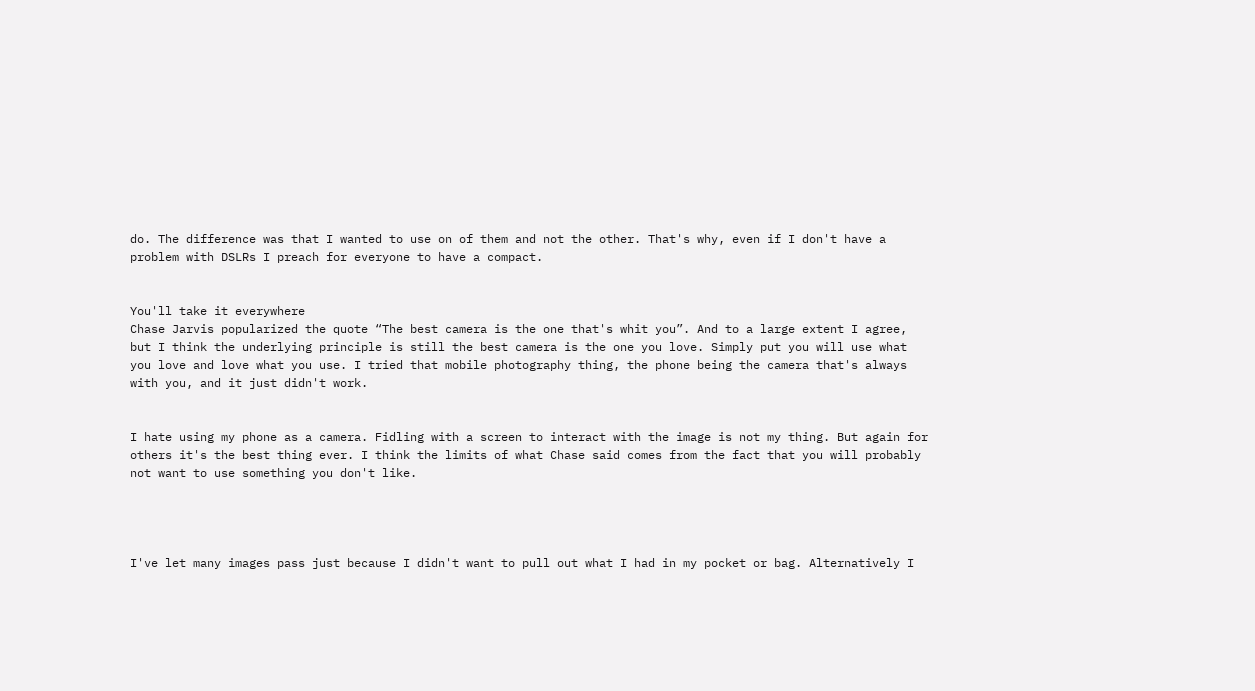do. The difference was that I wanted to use on of them and not the other. That's why, even if I don't have a problem with DSLRs I preach for everyone to have a compact.


You'll take it everywhere
Chase Jarvis popularized the quote “The best camera is the one that's whit you”. And to a large extent I agree, but I think the underlying principle is still the best camera is the one you love. Simply put you will use what you love and love what you use. I tried that mobile photography thing, the phone being the camera that's always with you, and it just didn't work.


I hate using my phone as a camera. Fidling with a screen to interact with the image is not my thing. But again for others it's the best thing ever. I think the limits of what Chase said comes from the fact that you will probably not want to use something you don't like.




I've let many images pass just because I didn't want to pull out what I had in my pocket or bag. Alternatively I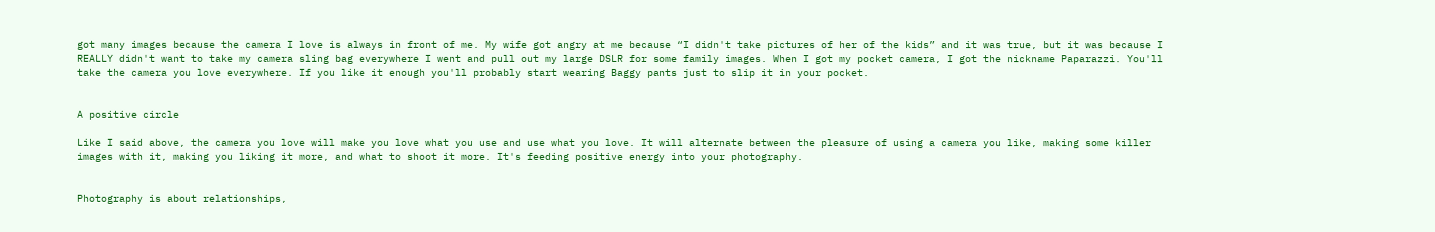got many images because the camera I love is always in front of me. My wife got angry at me because “I didn't take pictures of her of the kids” and it was true, but it was because I REALLY didn't want to take my camera sling bag everywhere I went and pull out my large DSLR for some family images. When I got my pocket camera, I got the nickname Paparazzi. You'll take the camera you love everywhere. If you like it enough you'll probably start wearing Baggy pants just to slip it in your pocket.


A positive circle

Like I said above, the camera you love will make you love what you use and use what you love. It will alternate between the pleasure of using a camera you like, making some killer images with it, making you liking it more, and what to shoot it more. It's feeding positive energy into your photography.


Photography is about relationships,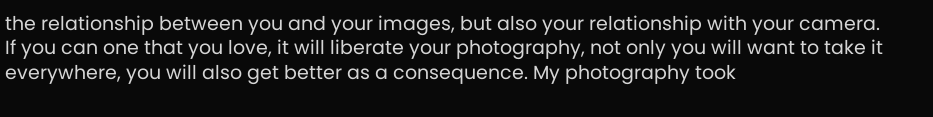the relationship between you and your images, but also your relationship with your camera. If you can one that you love, it will liberate your photography, not only you will want to take it everywhere, you will also get better as a consequence. My photography took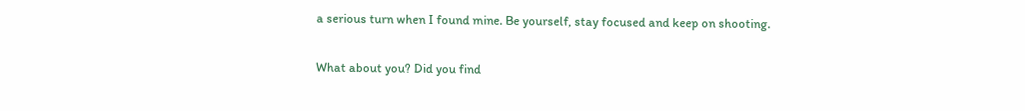a serious turn when I found mine. Be yourself, stay focused and keep on shooting.

What about you? Did you find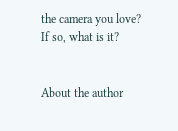the camera you love? If so, what is it?


About the author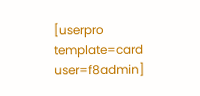[userpro template=card user=f8admin]